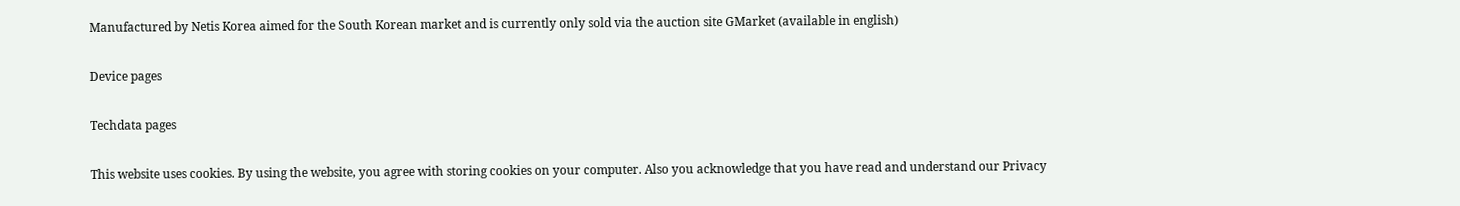Manufactured by Netis Korea aimed for the South Korean market and is currently only sold via the auction site GMarket (available in english)

Device pages

Techdata pages

This website uses cookies. By using the website, you agree with storing cookies on your computer. Also you acknowledge that you have read and understand our Privacy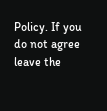Policy. If you do not agree leave the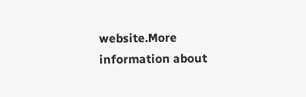website.More information about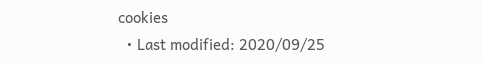cookies
  • Last modified: 2020/09/25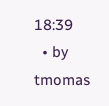18:39
  • by tmomas